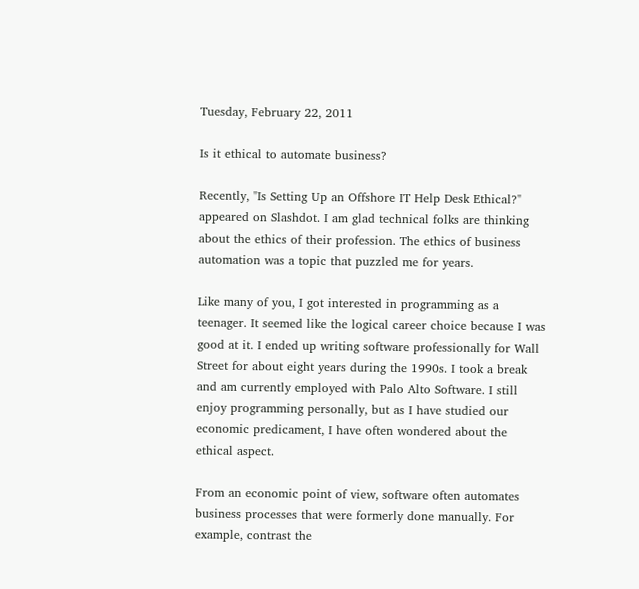Tuesday, February 22, 2011

Is it ethical to automate business?

Recently, "Is Setting Up an Offshore IT Help Desk Ethical?" appeared on Slashdot. I am glad technical folks are thinking about the ethics of their profession. The ethics of business automation was a topic that puzzled me for years.

Like many of you, I got interested in programming as a teenager. It seemed like the logical career choice because I was good at it. I ended up writing software professionally for Wall Street for about eight years during the 1990s. I took a break and am currently employed with Palo Alto Software. I still enjoy programming personally, but as I have studied our economic predicament, I have often wondered about the ethical aspect.

From an economic point of view, software often automates business processes that were formerly done manually. For example, contrast the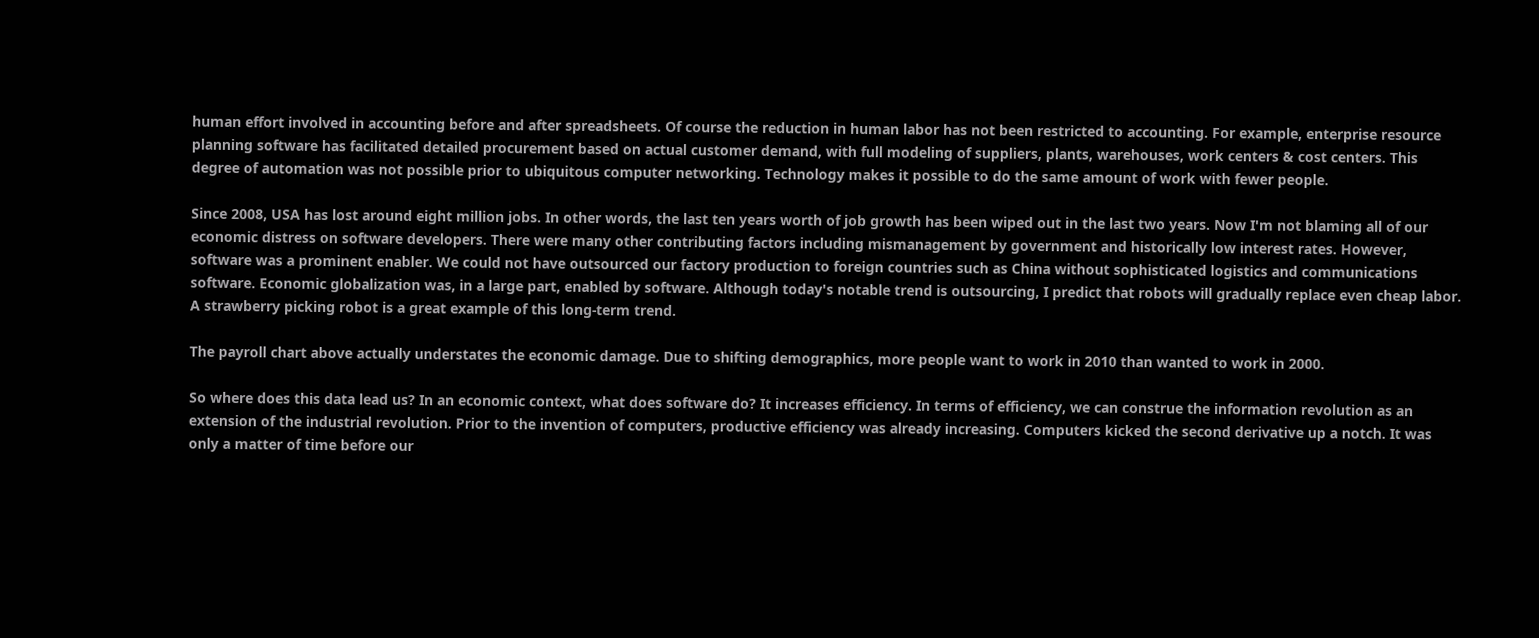human effort involved in accounting before and after spreadsheets. Of course the reduction in human labor has not been restricted to accounting. For example, enterprise resource planning software has facilitated detailed procurement based on actual customer demand, with full modeling of suppliers, plants, warehouses, work centers & cost centers. This degree of automation was not possible prior to ubiquitous computer networking. Technology makes it possible to do the same amount of work with fewer people.

Since 2008, USA has lost around eight million jobs. In other words, the last ten years worth of job growth has been wiped out in the last two years. Now I'm not blaming all of our economic distress on software developers. There were many other contributing factors including mismanagement by government and historically low interest rates. However, software was a prominent enabler. We could not have outsourced our factory production to foreign countries such as China without sophisticated logistics and communications software. Economic globalization was, in a large part, enabled by software. Although today's notable trend is outsourcing, I predict that robots will gradually replace even cheap labor. A strawberry picking robot is a great example of this long-term trend.

The payroll chart above actually understates the economic damage. Due to shifting demographics, more people want to work in 2010 than wanted to work in 2000.

So where does this data lead us? In an economic context, what does software do? It increases efficiency. In terms of efficiency, we can construe the information revolution as an extension of the industrial revolution. Prior to the invention of computers, productive efficiency was already increasing. Computers kicked the second derivative up a notch. It was only a matter of time before our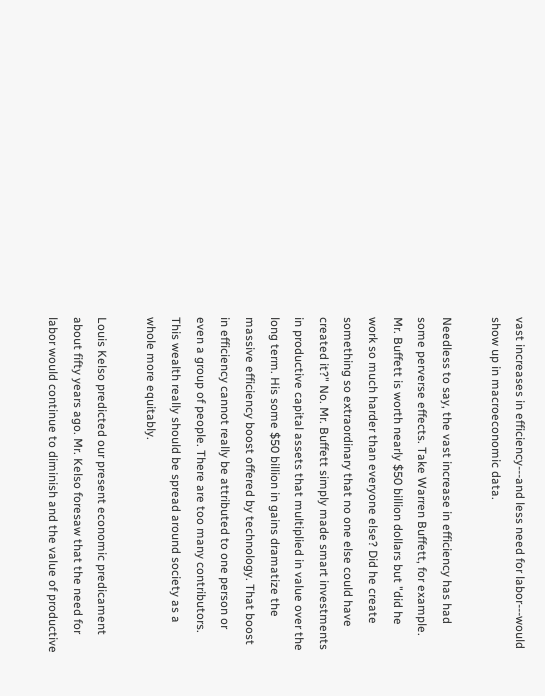vast increases in efficiency---and less need for labor---would show up in macroeconomic data.

Needless to say, the vast increase in efficiency has had some perverse effects. Take Warren Buffett, for example. Mr. Buffett is worth nearly $50 billion dollars but "did he work so much harder than everyone else? Did he create something so extraordinary that no one else could have created it?" No. Mr. Buffett simply made smart investments in productive capital assets that multiplied in value over the long term. His some $50 billion in gains dramatize the massive efficiency boost offered by technology. That boost in efficiency cannot really be attributed to one person or even a group of people. There are too many contributors. This wealth really should be spread around society as a whole more equitably.

Louis Kelso predicted our present economic predicament about fifty years ago. Mr. Kelso foresaw that the need for labor would continue to diminish and the value of productive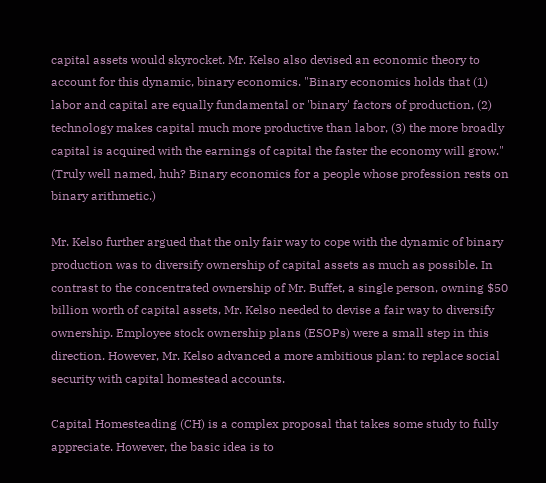capital assets would skyrocket. Mr. Kelso also devised an economic theory to account for this dynamic, binary economics. "Binary economics holds that (1) labor and capital are equally fundamental or 'binary' factors of production, (2) technology makes capital much more productive than labor, (3) the more broadly capital is acquired with the earnings of capital the faster the economy will grow." (Truly well named, huh? Binary economics for a people whose profession rests on binary arithmetic.)

Mr. Kelso further argued that the only fair way to cope with the dynamic of binary production was to diversify ownership of capital assets as much as possible. In contrast to the concentrated ownership of Mr. Buffet, a single person, owning $50 billion worth of capital assets, Mr. Kelso needed to devise a fair way to diversify ownership. Employee stock ownership plans (ESOPs) were a small step in this direction. However, Mr. Kelso advanced a more ambitious plan: to replace social security with capital homestead accounts.

Capital Homesteading (CH) is a complex proposal that takes some study to fully appreciate. However, the basic idea is to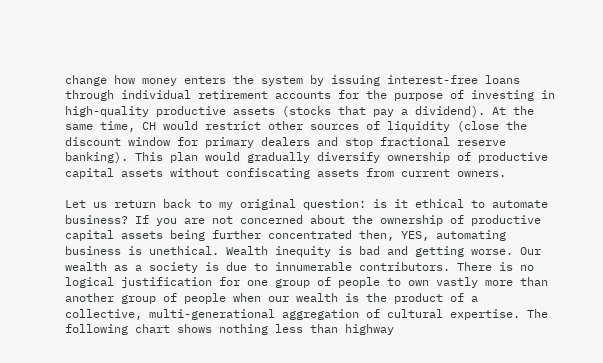change how money enters the system by issuing interest-free loans through individual retirement accounts for the purpose of investing in high-quality productive assets (stocks that pay a dividend). At the same time, CH would restrict other sources of liquidity (close the discount window for primary dealers and stop fractional reserve banking). This plan would gradually diversify ownership of productive capital assets without confiscating assets from current owners.

Let us return back to my original question: is it ethical to automate business? If you are not concerned about the ownership of productive capital assets being further concentrated then, YES, automating business is unethical. Wealth inequity is bad and getting worse. Our wealth as a society is due to innumerable contributors. There is no logical justification for one group of people to own vastly more than another group of people when our wealth is the product of a collective, multi-generational aggregation of cultural expertise. The following chart shows nothing less than highway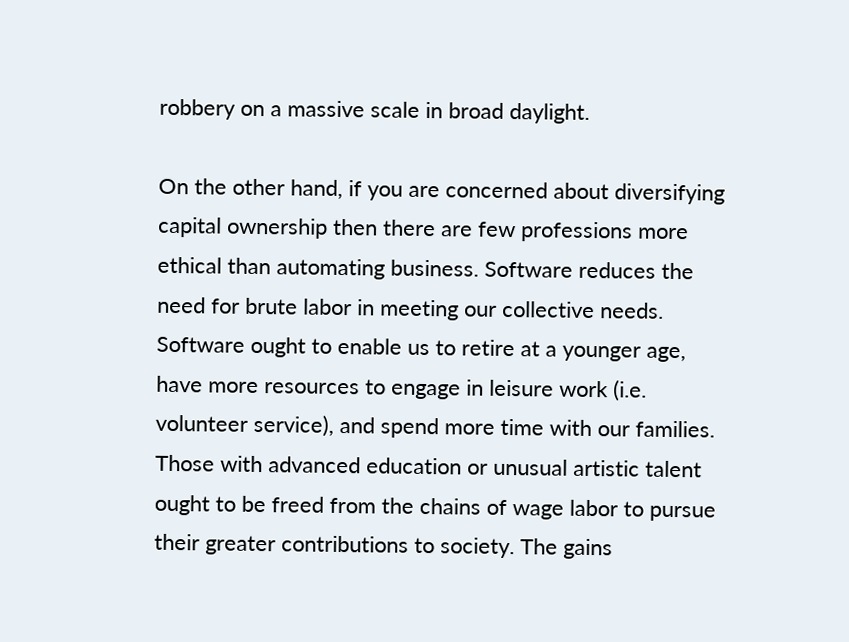robbery on a massive scale in broad daylight.

On the other hand, if you are concerned about diversifying capital ownership then there are few professions more ethical than automating business. Software reduces the need for brute labor in meeting our collective needs. Software ought to enable us to retire at a younger age, have more resources to engage in leisure work (i.e. volunteer service), and spend more time with our families. Those with advanced education or unusual artistic talent ought to be freed from the chains of wage labor to pursue their greater contributions to society. The gains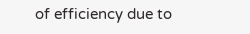of efficiency due to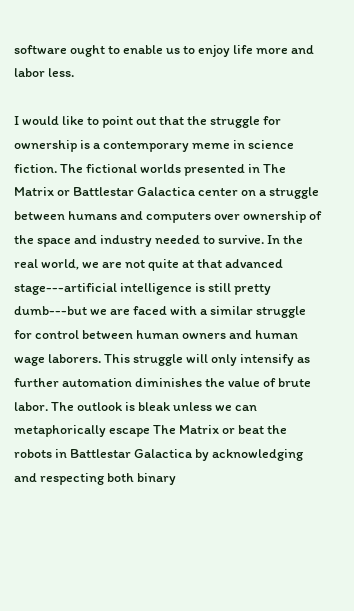software ought to enable us to enjoy life more and labor less.

I would like to point out that the struggle for ownership is a contemporary meme in science fiction. The fictional worlds presented in The Matrix or Battlestar Galactica center on a struggle between humans and computers over ownership of the space and industry needed to survive. In the real world, we are not quite at that advanced stage---artificial intelligence is still pretty dumb---but we are faced with a similar struggle for control between human owners and human wage laborers. This struggle will only intensify as further automation diminishes the value of brute labor. The outlook is bleak unless we can metaphorically escape The Matrix or beat the robots in Battlestar Galactica by acknowledging and respecting both binary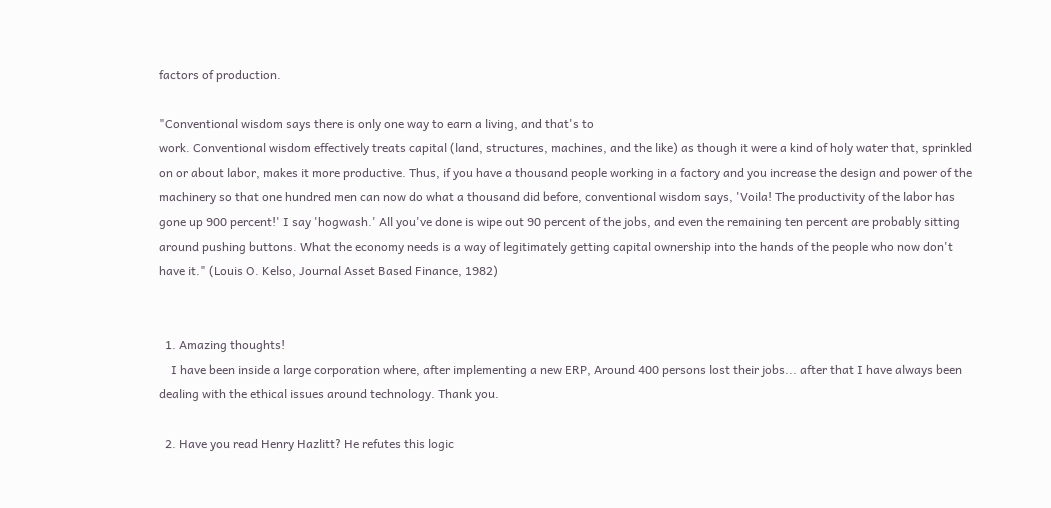factors of production.

"Conventional wisdom says there is only one way to earn a living, and that's to
work. Conventional wisdom effectively treats capital (land, structures, machines, and the like) as though it were a kind of holy water that, sprinkled on or about labor, makes it more productive. Thus, if you have a thousand people working in a factory and you increase the design and power of the machinery so that one hundred men can now do what a thousand did before, conventional wisdom says, 'Voila! The productivity of the labor has gone up 900 percent!' I say 'hogwash.' All you've done is wipe out 90 percent of the jobs, and even the remaining ten percent are probably sitting around pushing buttons. What the economy needs is a way of legitimately getting capital ownership into the hands of the people who now don't have it." (Louis O. Kelso, Journal Asset Based Finance, 1982)


  1. Amazing thoughts!
    I have been inside a large corporation where, after implementing a new ERP, Around 400 persons lost their jobs... after that I have always been dealing with the ethical issues around technology. Thank you.

  2. Have you read Henry Hazlitt? He refutes this logic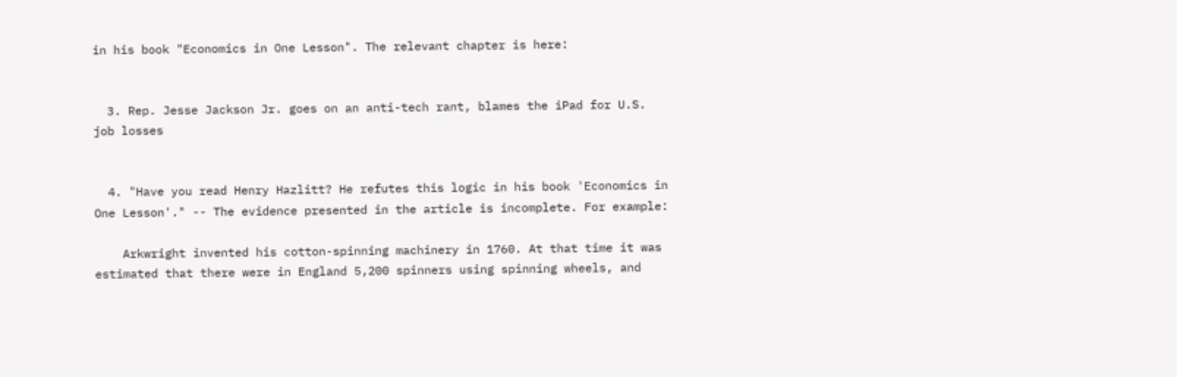in his book "Economics in One Lesson". The relevant chapter is here:


  3. Rep. Jesse Jackson Jr. goes on an anti-tech rant, blames the iPad for U.S. job losses


  4. "Have you read Henry Hazlitt? He refutes this logic in his book 'Economics in One Lesson'." -- The evidence presented in the article is incomplete. For example:

    Arkwright invented his cotton-spinning machinery in 1760. At that time it was estimated that there were in England 5,200 spinners using spinning wheels, and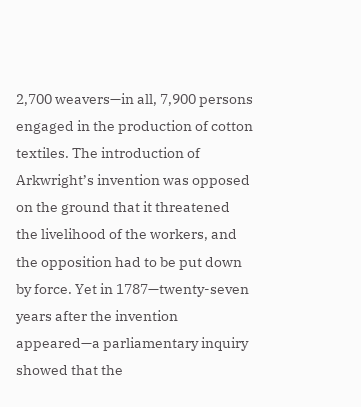2,700 weavers—in all, 7,900 persons engaged in the production of cotton textiles. The introduction of Arkwright’s invention was opposed on the ground that it threatened the livelihood of the workers, and the opposition had to be put down by force. Yet in 1787—twenty-seven years after the invention appeared—a parliamentary inquiry showed that the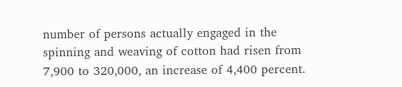number of persons actually engaged in the spinning and weaving of cotton had risen from 7,900 to 320,000, an increase of 4,400 percent.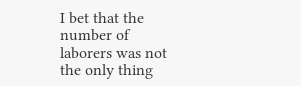I bet that the number of laborers was not the only thing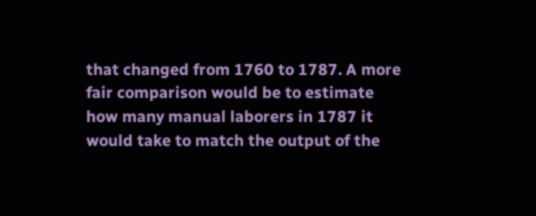that changed from 1760 to 1787. A more fair comparison would be to estimate how many manual laborers in 1787 it would take to match the output of the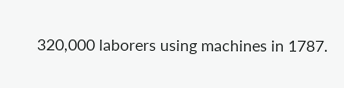320,000 laborers using machines in 1787.